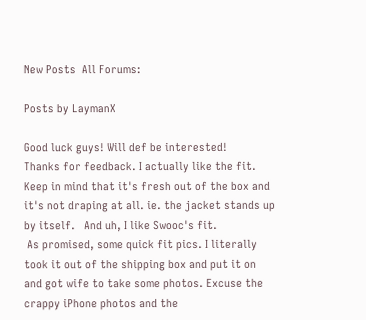New Posts  All Forums:

Posts by LaymanX

Good luck guys! Will def be interested!
Thanks for feedback. I actually like the fit. Keep in mind that it's fresh out of the box and it's not draping at all. ie. the jacket stands up by itself.   And uh, I like Swooc's fit.
 As promised, some quick fit pics. I literally took it out of the shipping box and put it on and got wife to take some photos. Excuse the crappy iPhone photos and the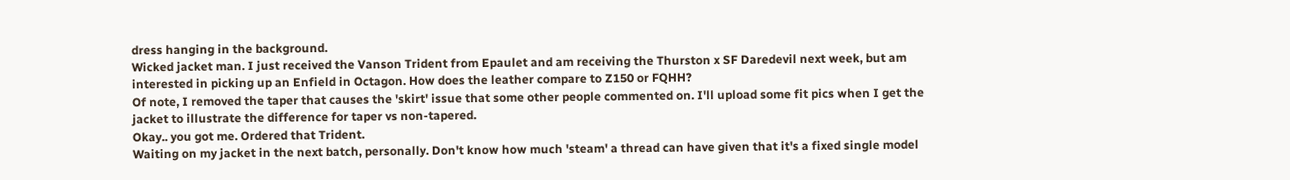dress hanging in the background.
Wicked jacket man. I just received the Vanson Trident from Epaulet and am receiving the Thurston x SF Daredevil next week, but am interested in picking up an Enfield in Octagon. How does the leather compare to Z150 or FQHH?
Of note, I removed the taper that causes the 'skirt' issue that some other people commented on. I'll upload some fit pics when I get the jacket to illustrate the difference for taper vs non-tapered.
Okay.. you got me. Ordered that Trident.
Waiting on my jacket in the next batch, personally. Don't know how much 'steam' a thread can have given that it's a fixed single model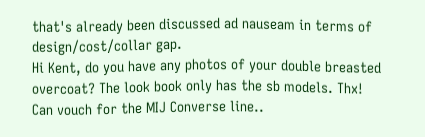that's already been discussed ad nauseam in terms of design/cost/collar gap.
Hi Kent, do you have any photos of your double breasted overcoat? The look book only has the sb models. Thx!
Can vouch for the MIJ Converse line..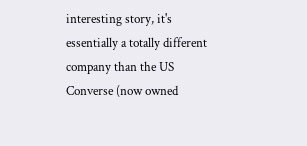interesting story, it's essentially a totally different company than the US Converse (now owned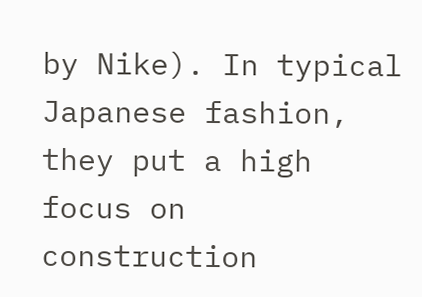by Nike). In typical Japanese fashion, they put a high focus on construction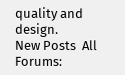quality and design.
New Posts  All Forums: